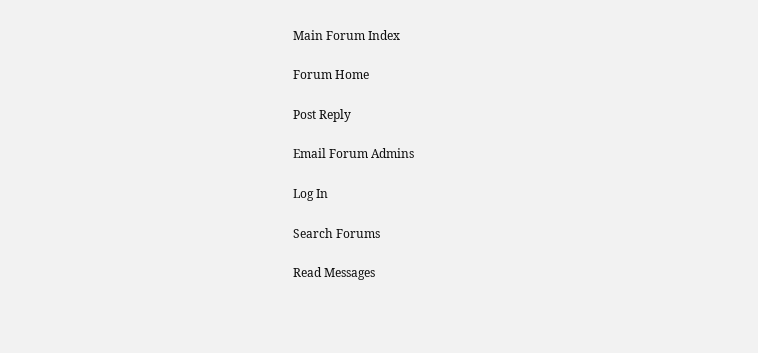Main Forum Index

Forum Home

Post Reply

Email Forum Admins

Log In

Search Forums

Read Messages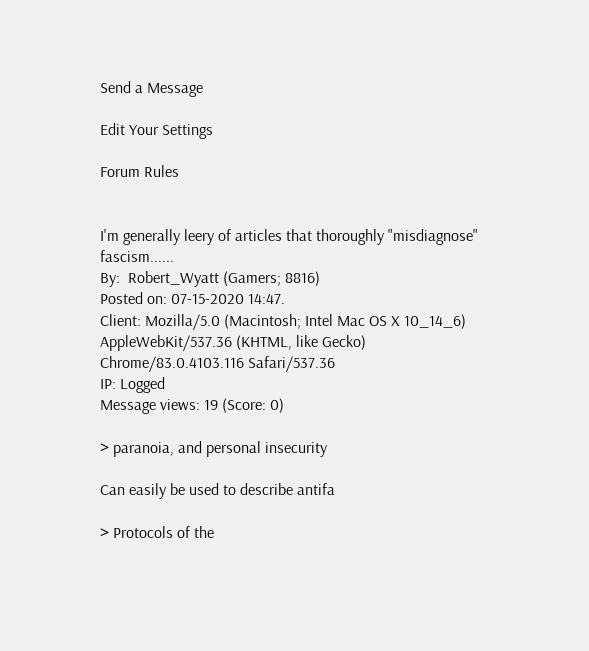Send a Message

Edit Your Settings

Forum Rules


I'm generally leery of articles that thoroughly "misdiagnose" fascism......
By:  Robert_Wyatt (Gamers; 8816)
Posted on: 07-15-2020 14:47.
Client: Mozilla/5.0 (Macintosh; Intel Mac OS X 10_14_6) AppleWebKit/537.36 (KHTML, like Gecko) Chrome/83.0.4103.116 Safari/537.36
IP: Logged
Message views: 19 (Score: 0)

> paranoia, and personal insecurity

Can easily be used to describe antifa

> Protocols of the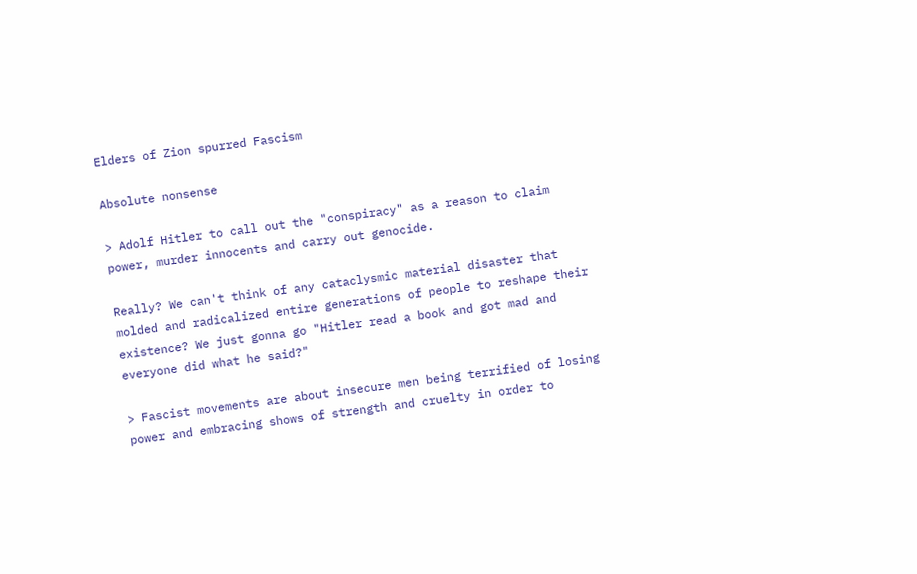Elders of Zion spurred Fascism

Absolute nonsense

> Adolf Hitler to call out the "conspiracy" as a reason to claim power, murder innocents and carry out genocide.

Really? We can't think of any cataclysmic material disaster that molded and radicalized entire generations of people to reshape their existence? We just gonna go "Hitler read a book and got mad and everyone did what he said?"

> Fascist movements are about insecure men being terrified of losing power and embracing shows of strength and cruelty in order to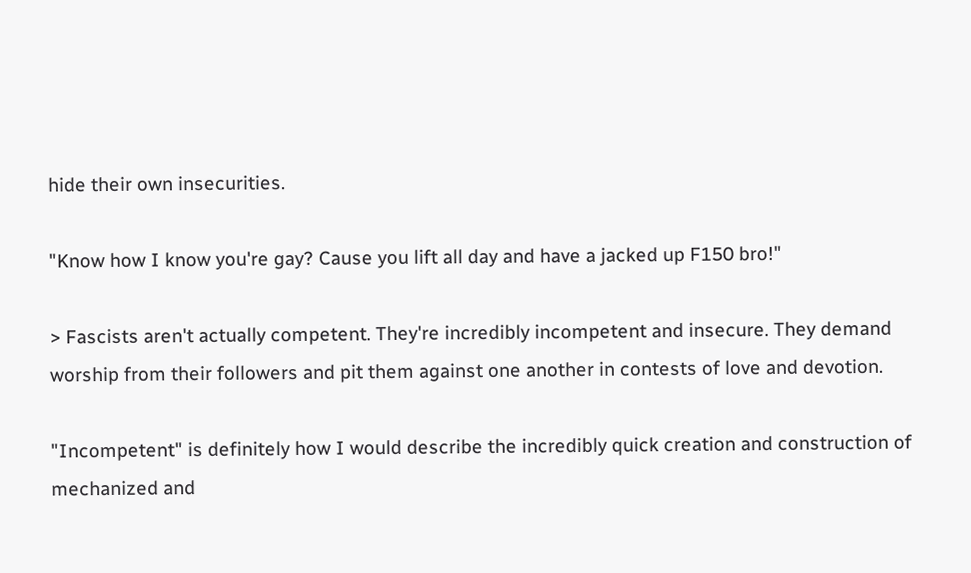hide their own insecurities.

"Know how I know you're gay? Cause you lift all day and have a jacked up F150 bro!"

> Fascists aren't actually competent. They're incredibly incompetent and insecure. They demand worship from their followers and pit them against one another in contests of love and devotion.

"Incompetent" is definitely how I would describe the incredibly quick creation and construction of mechanized and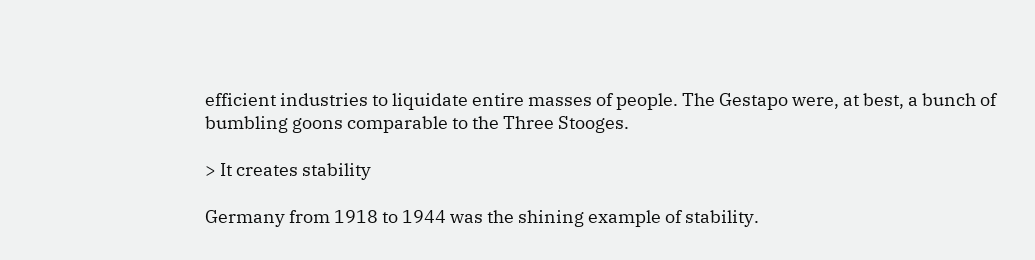efficient industries to liquidate entire masses of people. The Gestapo were, at best, a bunch of bumbling goons comparable to the Three Stooges.

> It creates stability

Germany from 1918 to 1944 was the shining example of stability.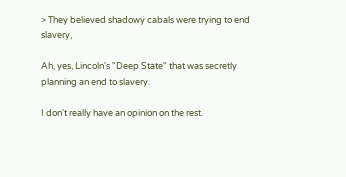> They believed shadowy cabals were trying to end slavery,

Ah, yes, Lincoln's "Deep State" that was secretly planning an end to slavery.

I don't really have an opinion on the rest.